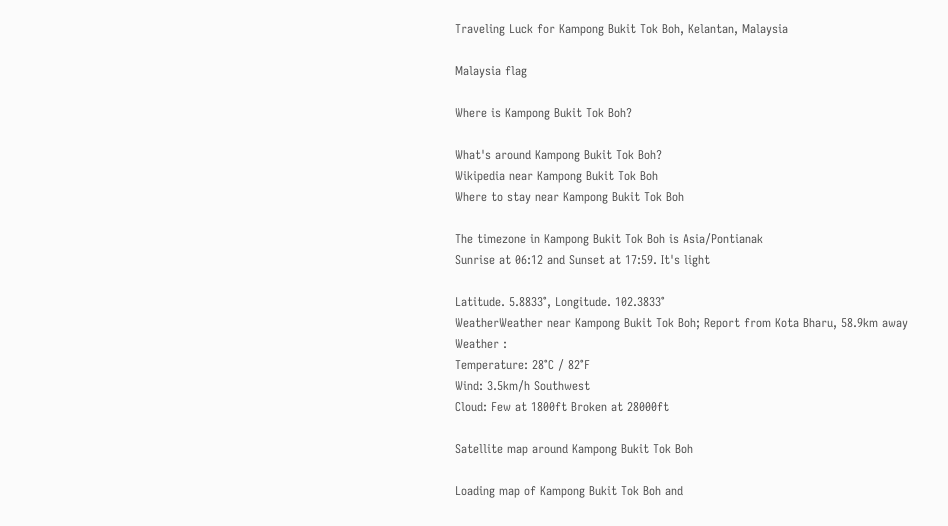Traveling Luck for Kampong Bukit Tok Boh, Kelantan, Malaysia

Malaysia flag

Where is Kampong Bukit Tok Boh?

What's around Kampong Bukit Tok Boh?
Wikipedia near Kampong Bukit Tok Boh
Where to stay near Kampong Bukit Tok Boh

The timezone in Kampong Bukit Tok Boh is Asia/Pontianak
Sunrise at 06:12 and Sunset at 17:59. It's light

Latitude. 5.8833°, Longitude. 102.3833°
WeatherWeather near Kampong Bukit Tok Boh; Report from Kota Bharu, 58.9km away
Weather :
Temperature: 28°C / 82°F
Wind: 3.5km/h Southwest
Cloud: Few at 1800ft Broken at 28000ft

Satellite map around Kampong Bukit Tok Boh

Loading map of Kampong Bukit Tok Boh and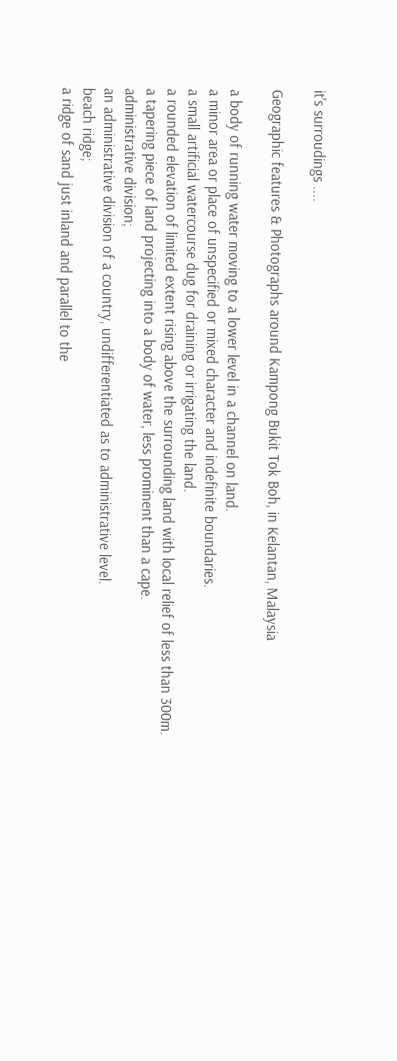it's surroudings ....

Geographic features & Photographs around Kampong Bukit Tok Boh, in Kelantan, Malaysia

a body of running water moving to a lower level in a channel on land.
a minor area or place of unspecified or mixed character and indefinite boundaries.
a small artificial watercourse dug for draining or irrigating the land.
a rounded elevation of limited extent rising above the surrounding land with local relief of less than 300m.
a tapering piece of land projecting into a body of water, less prominent than a cape.
administrative division;
an administrative division of a country, undifferentiated as to administrative level.
beach ridge;
a ridge of sand just inland and parallel to the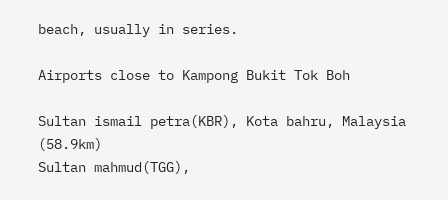beach, usually in series.

Airports close to Kampong Bukit Tok Boh

Sultan ismail petra(KBR), Kota bahru, Malaysia (58.9km)
Sultan mahmud(TGG),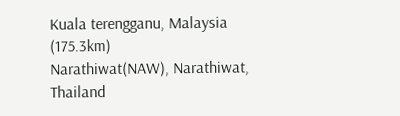Kuala terengganu, Malaysia (175.3km)
Narathiwat(NAW), Narathiwat, Thailand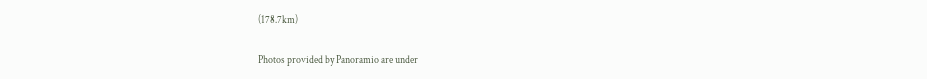(178.7km)

Photos provided by Panoramio are under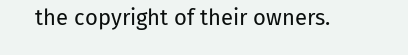the copyright of their owners.